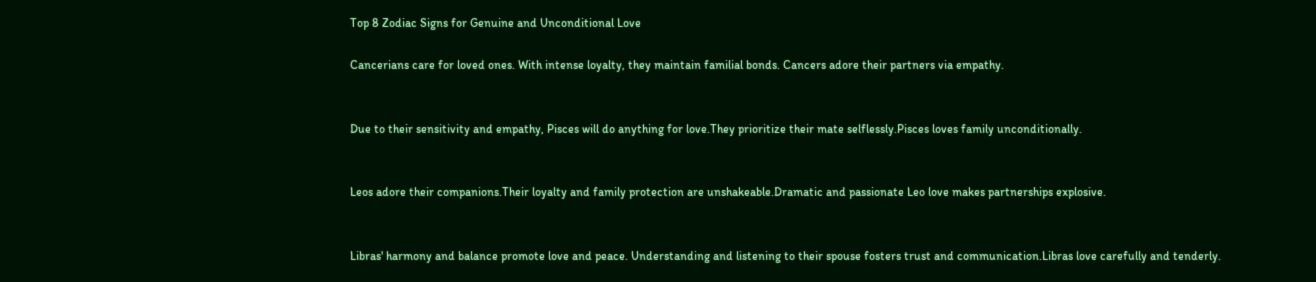Top 8 Zodiac Signs for Genuine and Unconditional Love

Cancerians care for loved ones. With intense loyalty, they maintain familial bonds. Cancers adore their partners via empathy.


Due to their sensitivity and empathy, Pisces will do anything for love.They prioritize their mate selflessly.Pisces loves family unconditionally.


Leos adore their companions.Their loyalty and family protection are unshakeable.Dramatic and passionate Leo love makes partnerships explosive.


Libras' harmony and balance promote love and peace. Understanding and listening to their spouse fosters trust and communication.Libras love carefully and tenderly.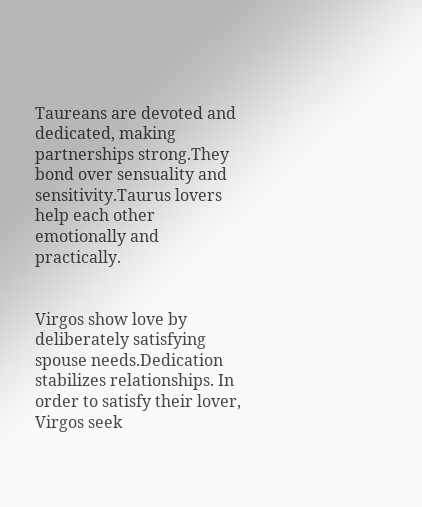Taureans are devoted and dedicated, making partnerships strong.They bond over sensuality and sensitivity.Taurus lovers help each other emotionally and practically.


Virgos show love by deliberately satisfying spouse needs.Dedication stabilizes relationships. In order to satisfy their lover, Virgos seek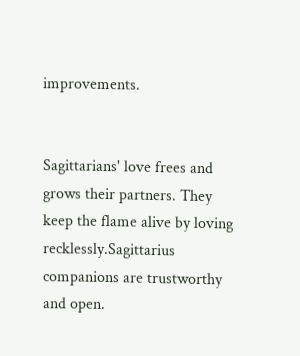improvements.


Sagittarians' love frees and grows their partners. They keep the flame alive by loving recklessly.Sagittarius companions are trustworthy and open.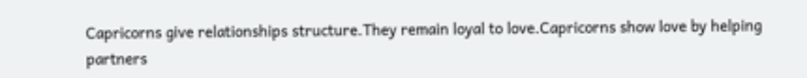Capricorns give relationships structure.They remain loyal to love.Capricorns show love by helping partners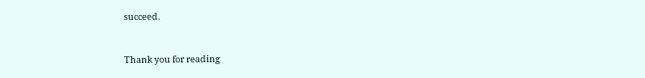succeed.


Thank you for reading